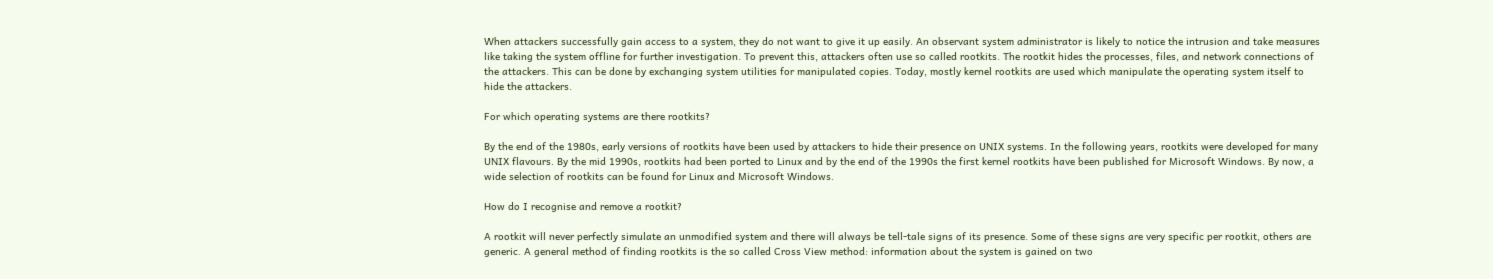When attackers successfully gain access to a system, they do not want to give it up easily. An observant system administrator is likely to notice the intrusion and take measures like taking the system offline for further investigation. To prevent this, attackers often use so called rootkits. The rootkit hides the processes, files, and network connections of the attackers. This can be done by exchanging system utilities for manipulated copies. Today, mostly kernel rootkits are used which manipulate the operating system itself to hide the attackers.

For which operating systems are there rootkits?

By the end of the 1980s, early versions of rootkits have been used by attackers to hide their presence on UNIX systems. In the following years, rootkits were developed for many UNIX flavours. By the mid 1990s, rootkits had been ported to Linux and by the end of the 1990s the first kernel rootkits have been published for Microsoft Windows. By now, a wide selection of rootkits can be found for Linux and Microsoft Windows.

How do I recognise and remove a rootkit?

A rootkit will never perfectly simulate an unmodified system and there will always be tell-tale signs of its presence. Some of these signs are very specific per rootkit, others are generic. A general method of finding rootkits is the so called Cross View method: information about the system is gained on two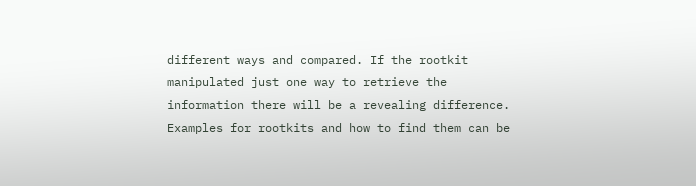different ways and compared. If the rootkit manipulated just one way to retrieve the information there will be a revealing difference. Examples for rootkits and how to find them can be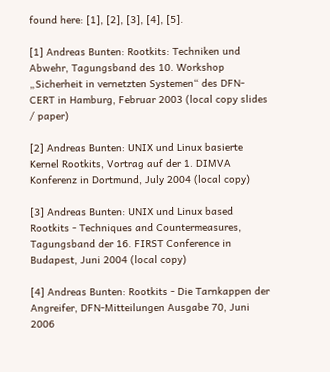found here: [1], [2], [3], [4], [5].

[1] Andreas Bunten: Rootkits: Techniken und Abwehr, Tagungsband des 10. Workshop „Sicherheit in vernetzten Systemen“ des DFN-CERT in Hamburg, Februar 2003 (local copy slides / paper)

[2] Andreas Bunten: UNIX und Linux basierte Kernel Rootkits, Vortrag auf der 1. DIMVA Konferenz in Dortmund, July 2004 (local copy)

[3] Andreas Bunten: UNIX und Linux based Rootkits - Techniques and Countermeasures, Tagungsband der 16. FIRST Conference in Budapest, Juni 2004 (local copy)

[4] Andreas Bunten: Rootkits - Die Tarnkappen der Angreifer, DFN-Mitteilungen Ausgabe 70, Juni 2006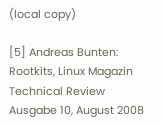(local copy)

[5] Andreas Bunten: Rootkits, Linux Magazin Technical Review Ausgabe 10, August 2008